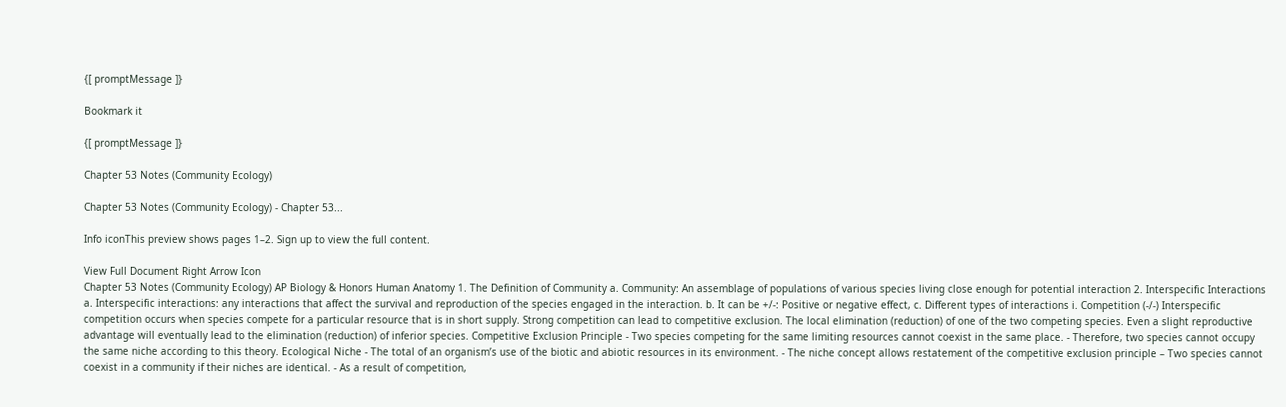{[ promptMessage ]}

Bookmark it

{[ promptMessage ]}

Chapter 53 Notes (Community Ecology)

Chapter 53 Notes (Community Ecology) - Chapter 53...

Info iconThis preview shows pages 1–2. Sign up to view the full content.

View Full Document Right Arrow Icon
Chapter 53 Notes (Community Ecology) AP Biology & Honors Human Anatomy 1. The Definition of Community a. Community: An assemblage of populations of various species living close enough for potential interaction 2. Interspecific Interactions a. Interspecific interactions: any interactions that affect the survival and reproduction of the species engaged in the interaction. b. It can be +/-: Positive or negative effect, c. Different types of interactions i. Competition (-/-) Interspecific competition occurs when species compete for a particular resource that is in short supply. Strong competition can lead to competitive exclusion. The local elimination (reduction) of one of the two competing species. Even a slight reproductive advantage will eventually lead to the elimination (reduction) of inferior species. Competitive Exclusion Principle - Two species competing for the same limiting resources cannot coexist in the same place. - Therefore, two species cannot occupy the same niche according to this theory. Ecological Niche - The total of an organism’s use of the biotic and abiotic resources in its environment. - The niche concept allows restatement of the competitive exclusion principle – Two species cannot coexist in a community if their niches are identical. - As a result of competition,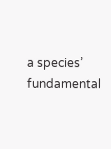a species’ fundamental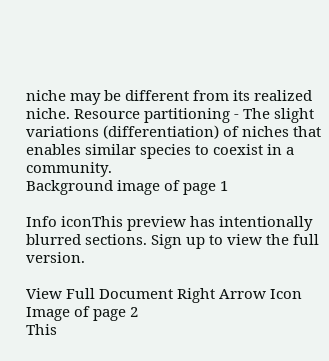niche may be different from its realized niche. Resource partitioning - The slight variations (differentiation) of niches that enables similar species to coexist in a community.
Background image of page 1

Info iconThis preview has intentionally blurred sections. Sign up to view the full version.

View Full Document Right Arrow Icon
Image of page 2
This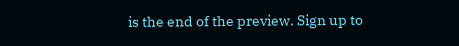is the end of the preview. Sign up to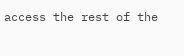access the rest of the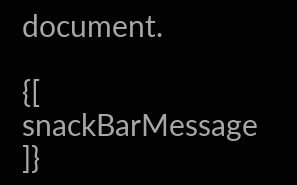document.

{[ snackBarMessage ]}